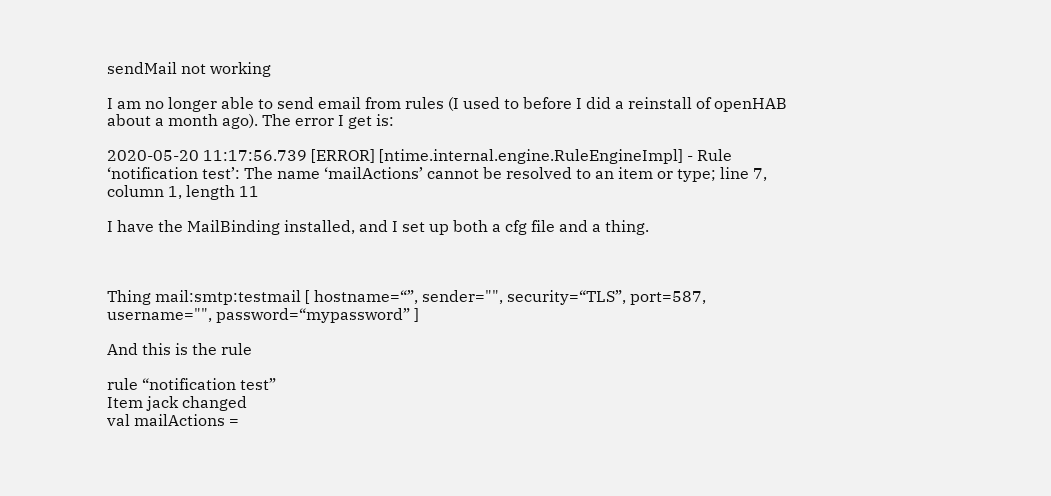sendMail not working

I am no longer able to send email from rules (I used to before I did a reinstall of openHAB about a month ago). The error I get is:

2020-05-20 11:17:56.739 [ERROR] [ntime.internal.engine.RuleEngineImpl] - Rule ‘notification test’: The name ‘mailActions’ cannot be resolved to an item or type; line 7, column 1, length 11

I have the MailBinding installed, and I set up both a cfg file and a thing.



Thing mail:smtp:testmail [ hostname=“”, sender="", security=“TLS”, port=587, username="", password=“mypassword” ]

And this is the rule

rule “notification test”
Item jack changed
val mailActions =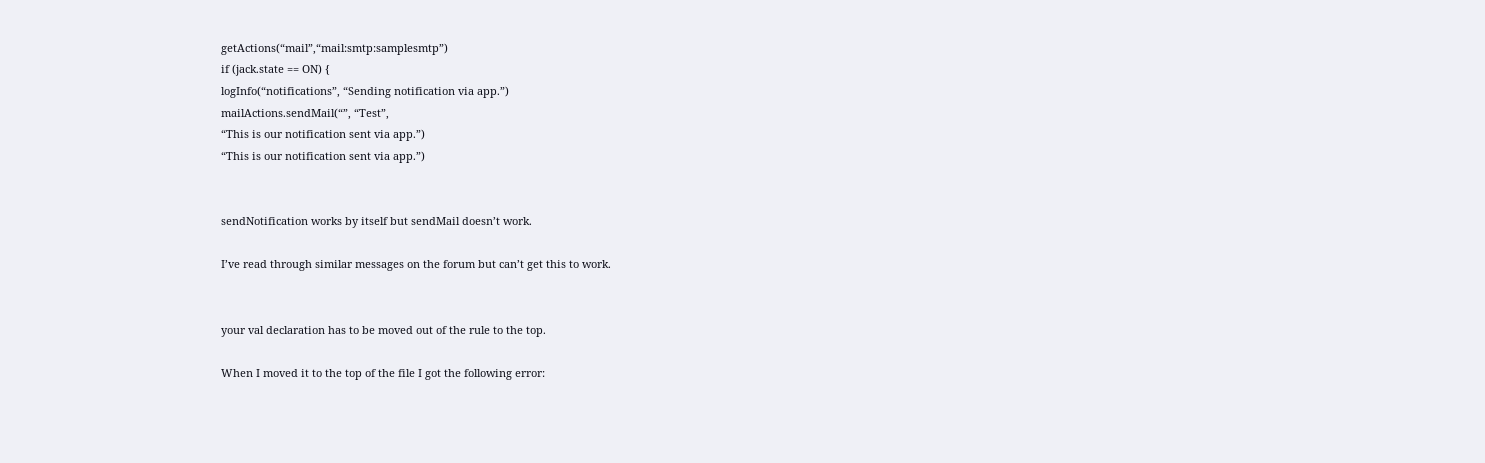getActions(“mail”,“mail:smtp:samplesmtp”)
if (jack.state == ON) {
logInfo(“notifications”, “Sending notification via app.”)
mailActions.sendMail(“”, “Test”,
“This is our notification sent via app.”)
“This is our notification sent via app.”)


sendNotification works by itself but sendMail doesn’t work.

I’ve read through similar messages on the forum but can’t get this to work.


your val declaration has to be moved out of the rule to the top.

When I moved it to the top of the file I got the following error: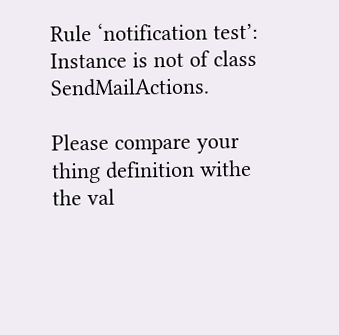Rule ‘notification test’: Instance is not of class SendMailActions.

Please compare your thing definition withe the val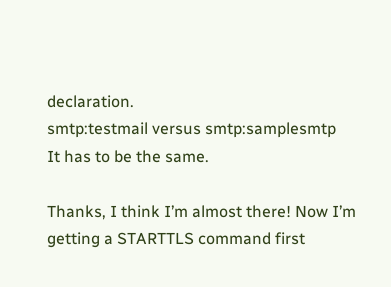declaration.
smtp:testmail versus smtp:samplesmtp
It has to be the same.

Thanks, I think I’m almost there! Now I’m getting a STARTTLS command first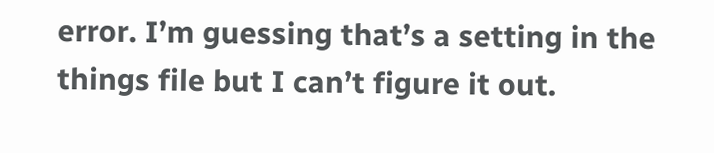error. I’m guessing that’s a setting in the things file but I can’t figure it out.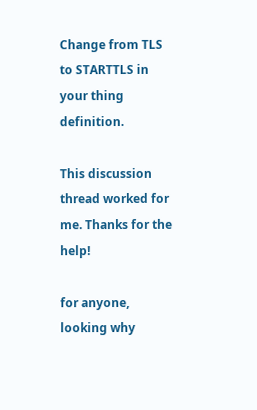Change from TLS to STARTTLS in your thing definition.

This discussion thread worked for me. Thanks for the help!

for anyone, looking why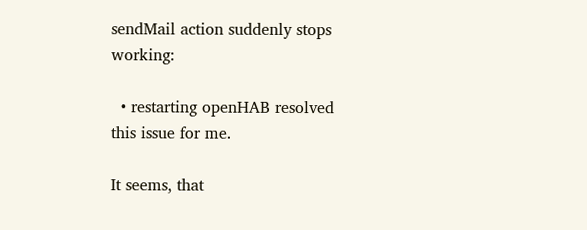sendMail action suddenly stops working:

  • restarting openHAB resolved this issue for me.

It seems, that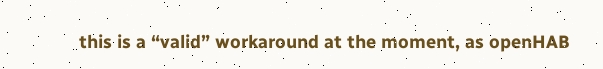this is a “valid” workaround at the moment, as openHAB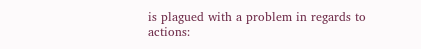is plagued with a problem in regards to actions: